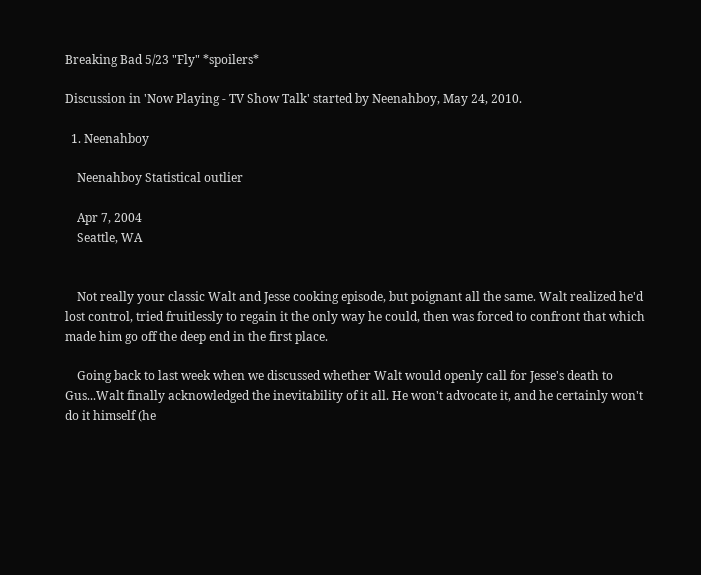Breaking Bad 5/23 "Fly" *spoilers*

Discussion in 'Now Playing - TV Show Talk' started by Neenahboy, May 24, 2010.

  1. Neenahboy

    Neenahboy Statistical outlier

    Apr 7, 2004
    Seattle, WA


    Not really your classic Walt and Jesse cooking episode, but poignant all the same. Walt realized he'd lost control, tried fruitlessly to regain it the only way he could, then was forced to confront that which made him go off the deep end in the first place.

    Going back to last week when we discussed whether Walt would openly call for Jesse's death to Gus...Walt finally acknowledged the inevitability of it all. He won't advocate it, and he certainly won't do it himself (he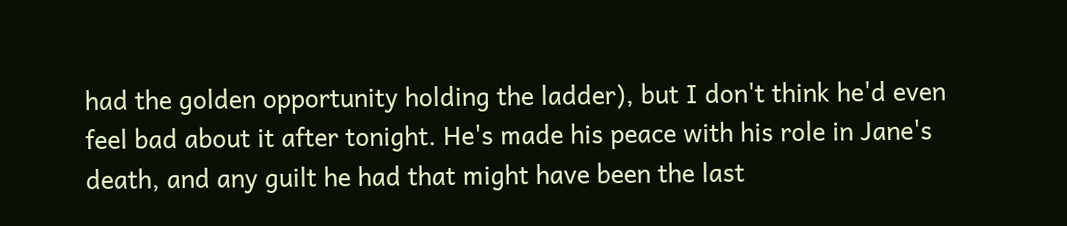had the golden opportunity holding the ladder), but I don't think he'd even feel bad about it after tonight. He's made his peace with his role in Jane's death, and any guilt he had that might have been the last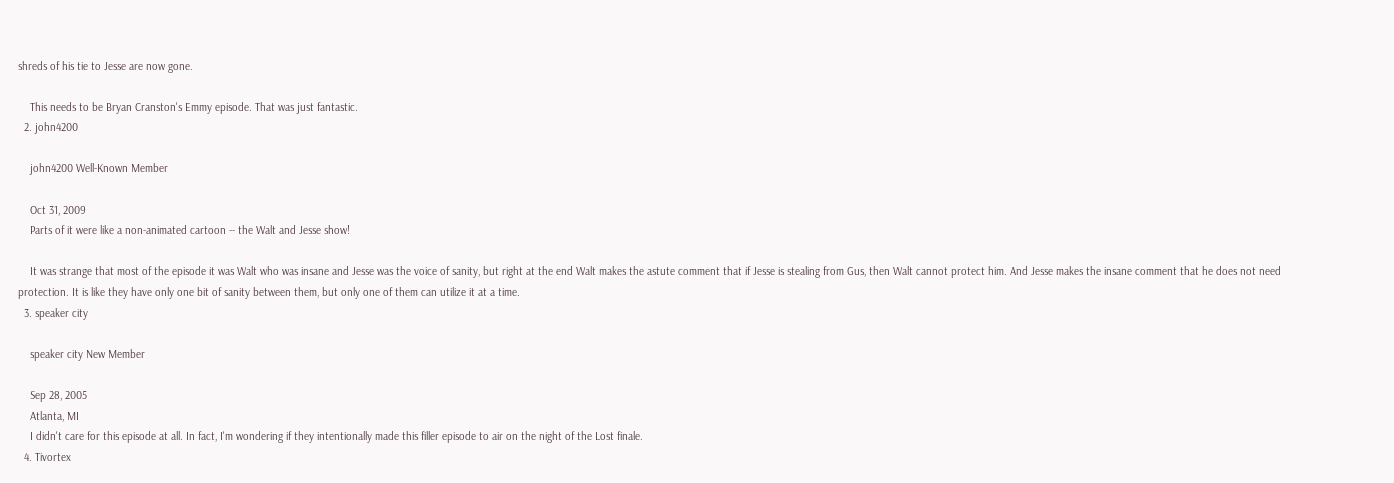shreds of his tie to Jesse are now gone.

    This needs to be Bryan Cranston's Emmy episode. That was just fantastic.
  2. john4200

    john4200 Well-Known Member

    Oct 31, 2009
    Parts of it were like a non-animated cartoon -- the Walt and Jesse show!

    It was strange that most of the episode it was Walt who was insane and Jesse was the voice of sanity, but right at the end Walt makes the astute comment that if Jesse is stealing from Gus, then Walt cannot protect him. And Jesse makes the insane comment that he does not need protection. It is like they have only one bit of sanity between them, but only one of them can utilize it at a time.
  3. speaker city

    speaker city New Member

    Sep 28, 2005
    Atlanta, MI
    I didn't care for this episode at all. In fact, I'm wondering if they intentionally made this filler episode to air on the night of the Lost finale.
  4. Tivortex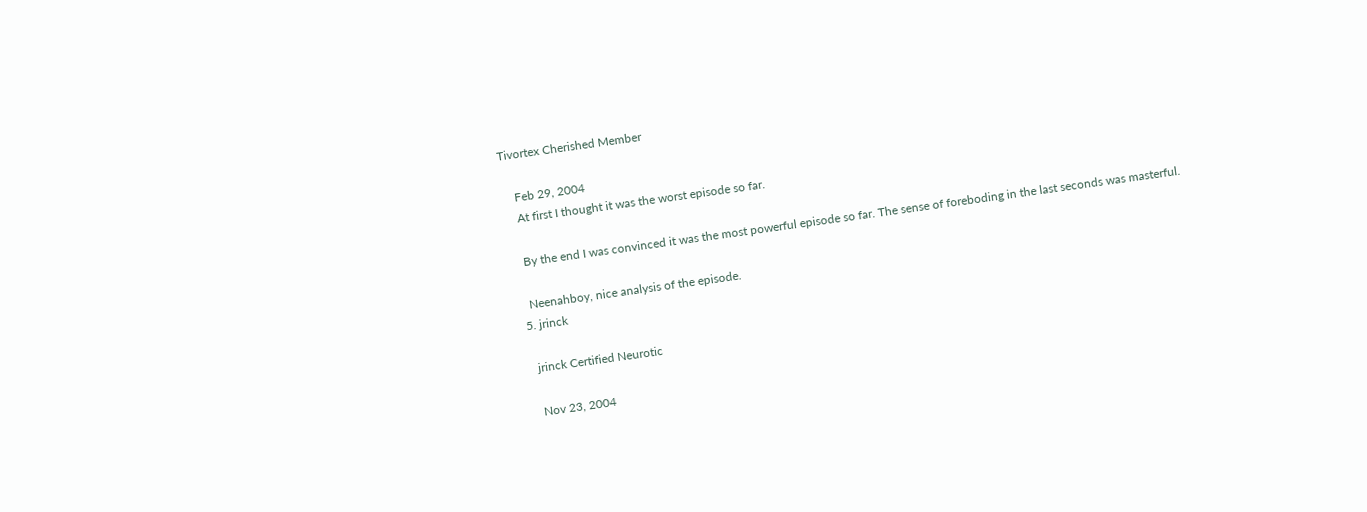Tivortex Cherished Member

    Feb 29, 2004
    At first I thought it was the worst episode so far.

    By the end I was convinced it was the most powerful episode so far. The sense of foreboding in the last seconds was masterful.

    Neenahboy, nice analysis of the episode.
  5. jrinck

    jrinck Certified Neurotic

    Nov 23, 2004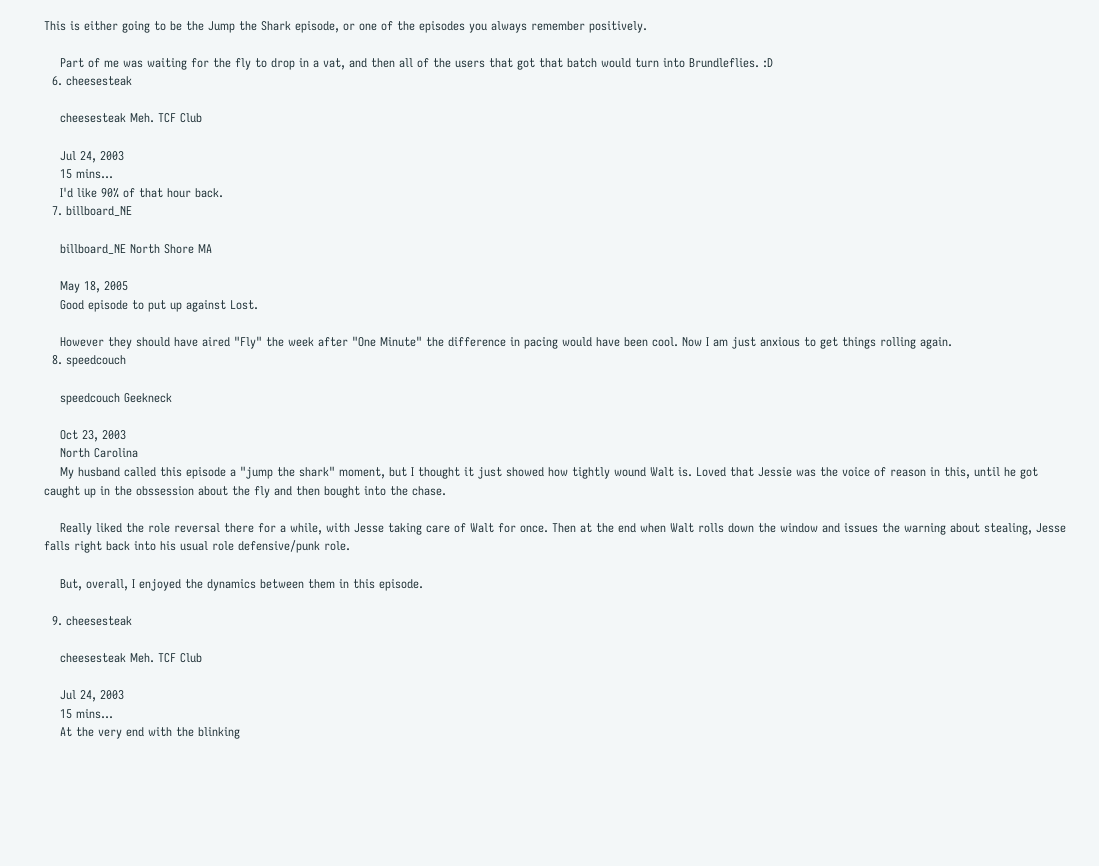This is either going to be the Jump the Shark episode, or one of the episodes you always remember positively.

    Part of me was waiting for the fly to drop in a vat, and then all of the users that got that batch would turn into Brundleflies. :D
  6. cheesesteak

    cheesesteak Meh. TCF Club

    Jul 24, 2003
    15 mins...
    I'd like 90% of that hour back.
  7. billboard_NE

    billboard_NE North Shore MA

    May 18, 2005
    Good episode to put up against Lost.

    However they should have aired "Fly" the week after "One Minute" the difference in pacing would have been cool. Now I am just anxious to get things rolling again.
  8. speedcouch

    speedcouch Geekneck

    Oct 23, 2003
    North Carolina
    My husband called this episode a "jump the shark" moment, but I thought it just showed how tightly wound Walt is. Loved that Jessie was the voice of reason in this, until he got caught up in the obssession about the fly and then bought into the chase.

    Really liked the role reversal there for a while, with Jesse taking care of Walt for once. Then at the end when Walt rolls down the window and issues the warning about stealing, Jesse falls right back into his usual role defensive/punk role.

    But, overall, I enjoyed the dynamics between them in this episode.

  9. cheesesteak

    cheesesteak Meh. TCF Club

    Jul 24, 2003
    15 mins...
    At the very end with the blinking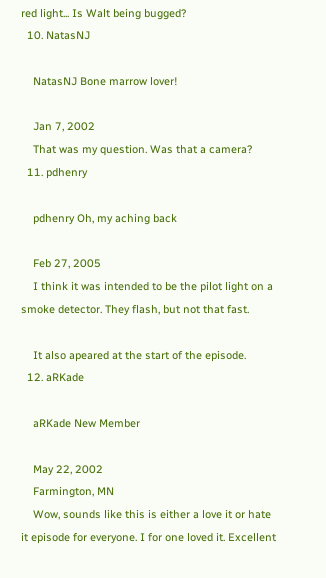red light... Is Walt being bugged?
  10. NatasNJ

    NatasNJ Bone marrow lover!

    Jan 7, 2002
    That was my question. Was that a camera?
  11. pdhenry

    pdhenry Oh, my aching back

    Feb 27, 2005
    I think it was intended to be the pilot light on a smoke detector. They flash, but not that fast.

    It also apeared at the start of the episode.
  12. aRKade

    aRKade New Member

    May 22, 2002
    Farmington, MN
    Wow, sounds like this is either a love it or hate it episode for everyone. I for one loved it. Excellent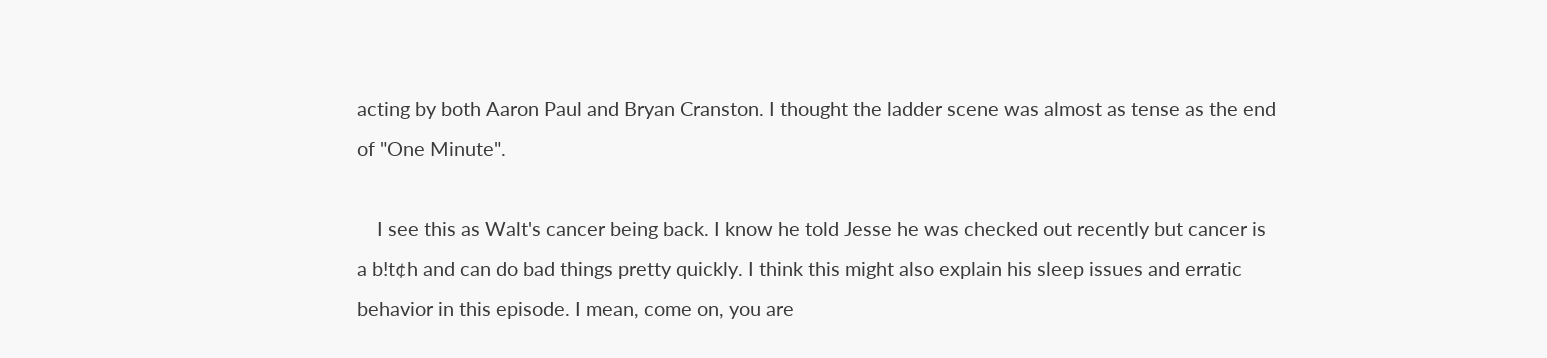acting by both Aaron Paul and Bryan Cranston. I thought the ladder scene was almost as tense as the end of "One Minute".

    I see this as Walt's cancer being back. I know he told Jesse he was checked out recently but cancer is a b!t¢h and can do bad things pretty quickly. I think this might also explain his sleep issues and erratic behavior in this episode. I mean, come on, you are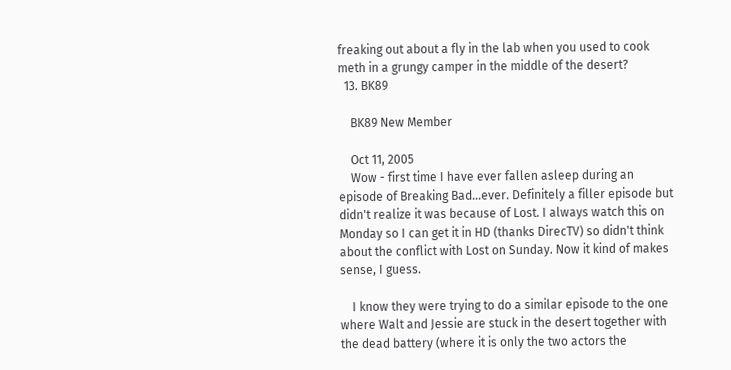freaking out about a fly in the lab when you used to cook meth in a grungy camper in the middle of the desert?
  13. BK89

    BK89 New Member

    Oct 11, 2005
    Wow - first time I have ever fallen asleep during an episode of Breaking Bad...ever. Definitely a filler episode but didn't realize it was because of Lost. I always watch this on Monday so I can get it in HD (thanks DirecTV) so didn't think about the conflict with Lost on Sunday. Now it kind of makes sense, I guess.

    I know they were trying to do a similar episode to the one where Walt and Jessie are stuck in the desert together with the dead battery (where it is only the two actors the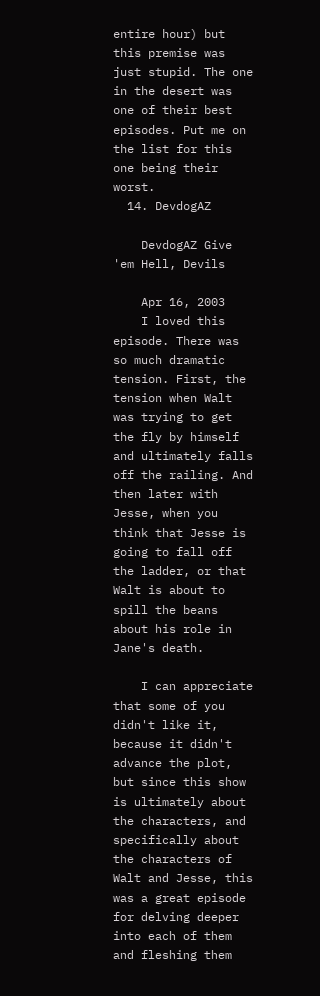entire hour) but this premise was just stupid. The one in the desert was one of their best episodes. Put me on the list for this one being their worst.
  14. DevdogAZ

    DevdogAZ Give 'em Hell, Devils

    Apr 16, 2003
    I loved this episode. There was so much dramatic tension. First, the tension when Walt was trying to get the fly by himself and ultimately falls off the railing. And then later with Jesse, when you think that Jesse is going to fall off the ladder, or that Walt is about to spill the beans about his role in Jane's death.

    I can appreciate that some of you didn't like it, because it didn't advance the plot, but since this show is ultimately about the characters, and specifically about the characters of Walt and Jesse, this was a great episode for delving deeper into each of them and fleshing them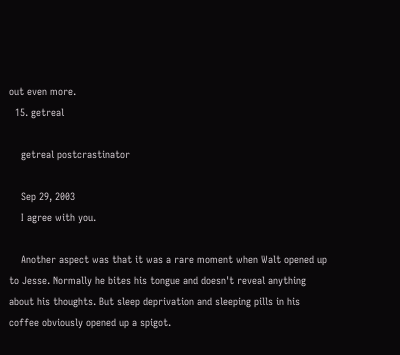out even more.
  15. getreal

    getreal postcrastinator

    Sep 29, 2003
    I agree with you.

    Another aspect was that it was a rare moment when Walt opened up to Jesse. Normally he bites his tongue and doesn't reveal anything about his thoughts. But sleep deprivation and sleeping pills in his coffee obviously opened up a spigot.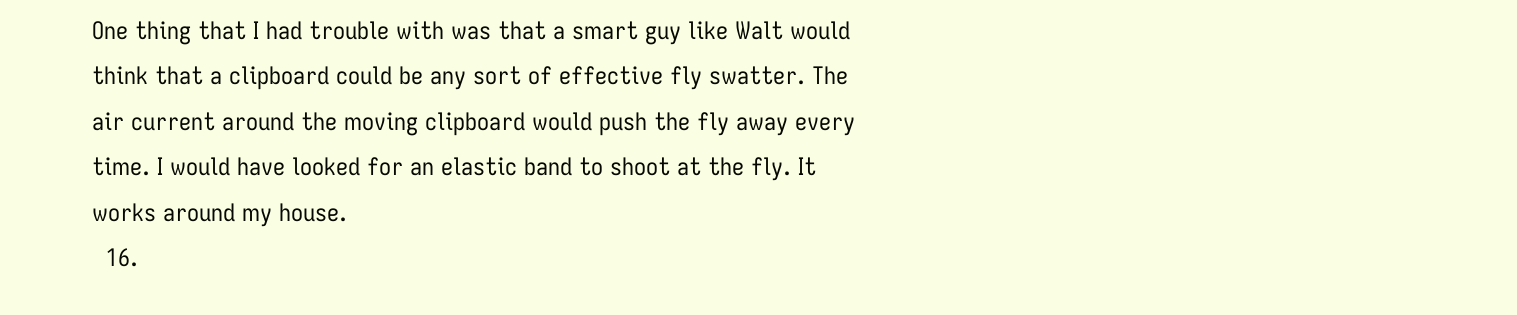One thing that I had trouble with was that a smart guy like Walt would think that a clipboard could be any sort of effective fly swatter. The air current around the moving clipboard would push the fly away every time. I would have looked for an elastic band to shoot at the fly. It works around my house.
  16.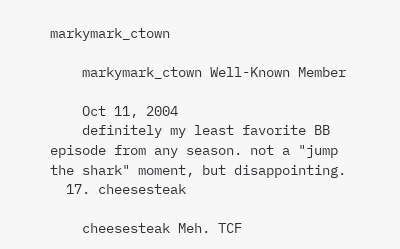markymark_ctown

    markymark_ctown Well-Known Member

    Oct 11, 2004
    definitely my least favorite BB episode from any season. not a "jump the shark" moment, but disappointing.
  17. cheesesteak

    cheesesteak Meh. TCF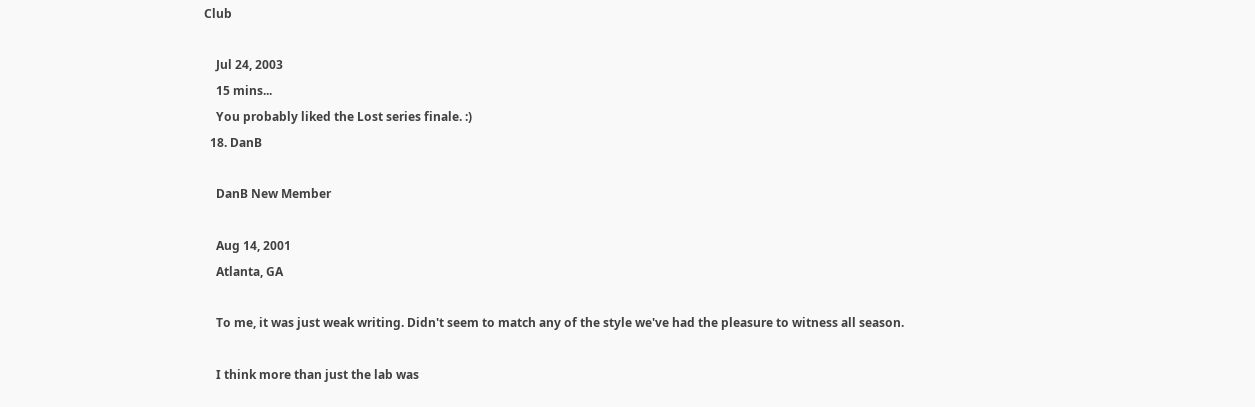Club

    Jul 24, 2003
    15 mins...
    You probably liked the Lost series finale. :)
  18. DanB

    DanB New Member

    Aug 14, 2001
    Atlanta, GA

    To me, it was just weak writing. Didn't seem to match any of the style we've had the pleasure to witness all season.

    I think more than just the lab was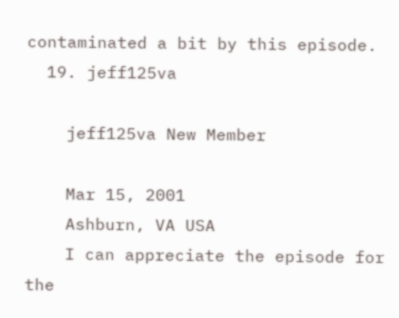contaminated a bit by this episode.
  19. jeff125va

    jeff125va New Member

    Mar 15, 2001
    Ashburn, VA USA
    I can appreciate the episode for the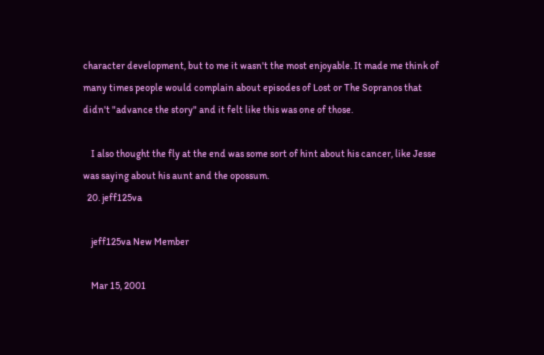character development, but to me it wasn't the most enjoyable. It made me think of many times people would complain about episodes of Lost or The Sopranos that didn't "advance the story" and it felt like this was one of those.

    I also thought the fly at the end was some sort of hint about his cancer, like Jesse was saying about his aunt and the opossum.
  20. jeff125va

    jeff125va New Member

    Mar 15, 2001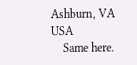Ashburn, VA USA
    Same here.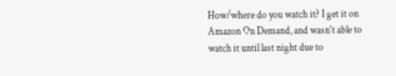How/where do you watch it? I get it on Amazon On Demand, and wasn't able to watch it until last night due to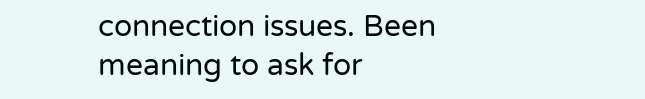connection issues. Been meaning to ask for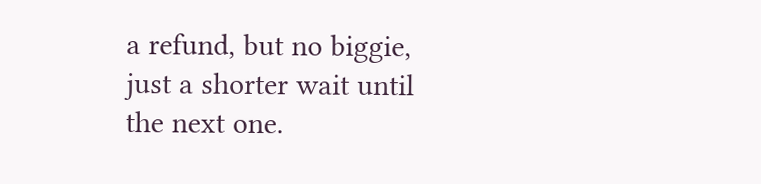a refund, but no biggie, just a shorter wait until the next one.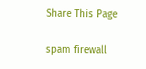Share This Page

spam firewall